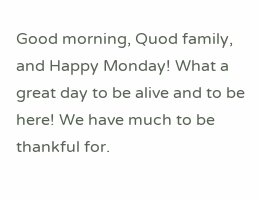Good morning, Quod family, and Happy Monday! What a great day to be alive and to be here! We have much to be thankful for.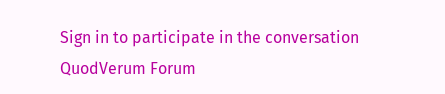Sign in to participate in the conversation
QuodVerum Forum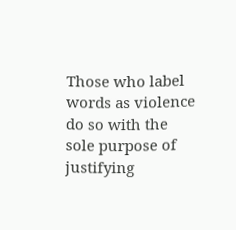Those who label words as violence do so with the sole purpose of justifying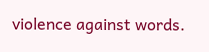violence against words.